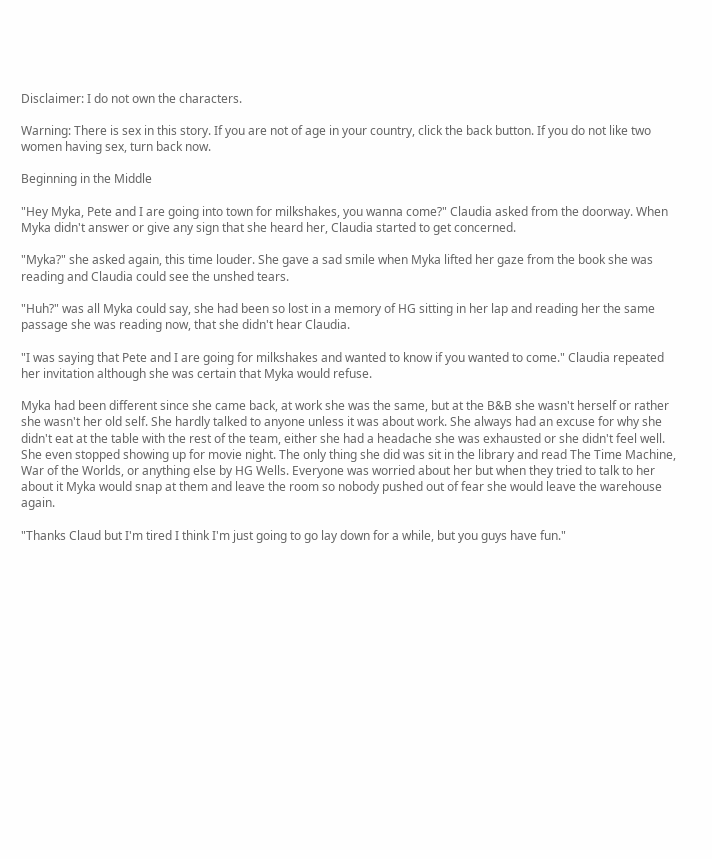Disclaimer: I do not own the characters.

Warning: There is sex in this story. If you are not of age in your country, click the back button. If you do not like two women having sex, turn back now.

Beginning in the Middle

"Hey Myka, Pete and I are going into town for milkshakes, you wanna come?" Claudia asked from the doorway. When Myka didn't answer or give any sign that she heard her, Claudia started to get concerned.

"Myka?" she asked again, this time louder. She gave a sad smile when Myka lifted her gaze from the book she was reading and Claudia could see the unshed tears.

"Huh?" was all Myka could say, she had been so lost in a memory of HG sitting in her lap and reading her the same passage she was reading now, that she didn't hear Claudia.

"I was saying that Pete and I are going for milkshakes and wanted to know if you wanted to come." Claudia repeated her invitation although she was certain that Myka would refuse.

Myka had been different since she came back, at work she was the same, but at the B&B she wasn't herself or rather she wasn't her old self. She hardly talked to anyone unless it was about work. She always had an excuse for why she didn't eat at the table with the rest of the team, either she had a headache she was exhausted or she didn't feel well. She even stopped showing up for movie night. The only thing she did was sit in the library and read The Time Machine, War of the Worlds, or anything else by HG Wells. Everyone was worried about her but when they tried to talk to her about it Myka would snap at them and leave the room so nobody pushed out of fear she would leave the warehouse again.

"Thanks Claud but I'm tired I think I'm just going to go lay down for a while, but you guys have fun."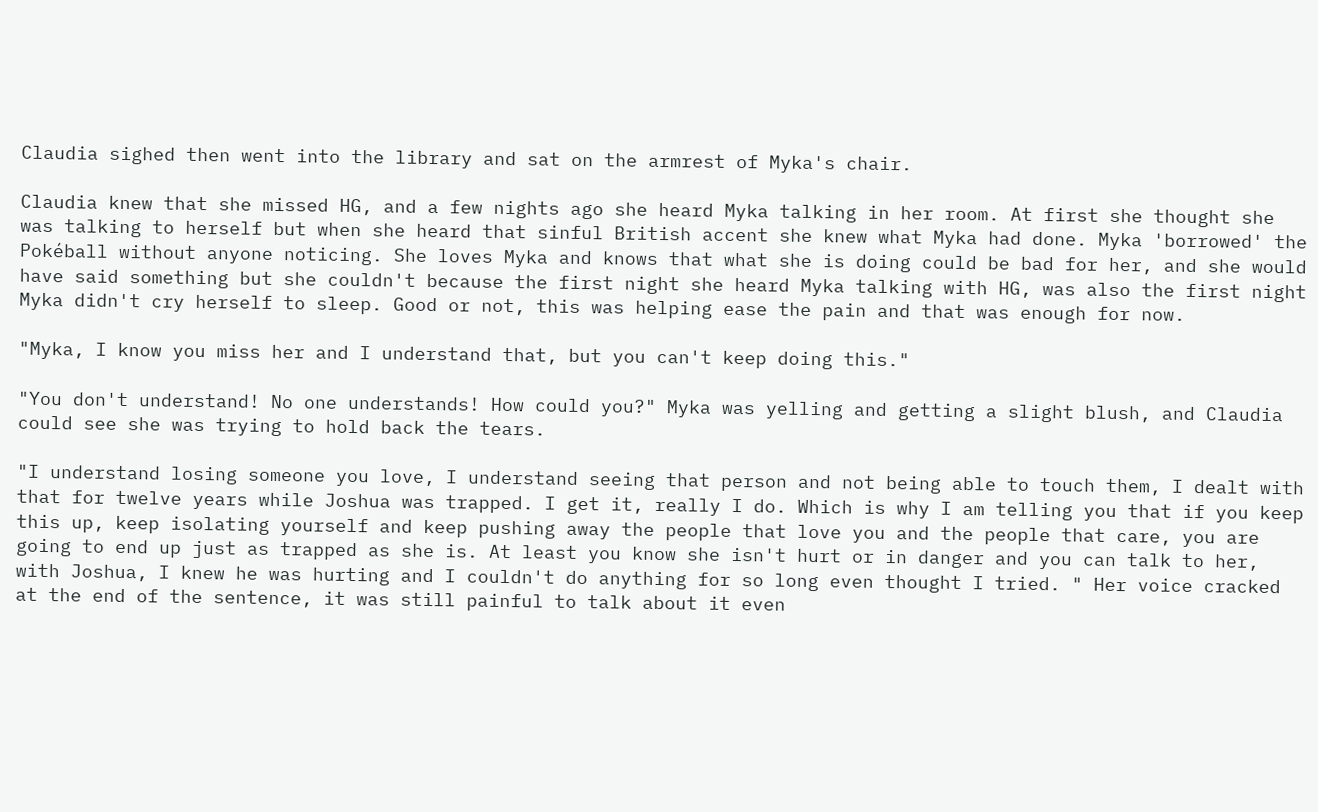Claudia sighed then went into the library and sat on the armrest of Myka's chair.

Claudia knew that she missed HG, and a few nights ago she heard Myka talking in her room. At first she thought she was talking to herself but when she heard that sinful British accent she knew what Myka had done. Myka 'borrowed' the Pokéball without anyone noticing. She loves Myka and knows that what she is doing could be bad for her, and she would have said something but she couldn't because the first night she heard Myka talking with HG, was also the first night Myka didn't cry herself to sleep. Good or not, this was helping ease the pain and that was enough for now.

"Myka, I know you miss her and I understand that, but you can't keep doing this."

"You don't understand! No one understands! How could you?" Myka was yelling and getting a slight blush, and Claudia could see she was trying to hold back the tears.

"I understand losing someone you love, I understand seeing that person and not being able to touch them, I dealt with that for twelve years while Joshua was trapped. I get it, really I do. Which is why I am telling you that if you keep this up, keep isolating yourself and keep pushing away the people that love you and the people that care, you are going to end up just as trapped as she is. At least you know she isn't hurt or in danger and you can talk to her, with Joshua, I knew he was hurting and I couldn't do anything for so long even thought I tried. " Her voice cracked at the end of the sentence, it was still painful to talk about it even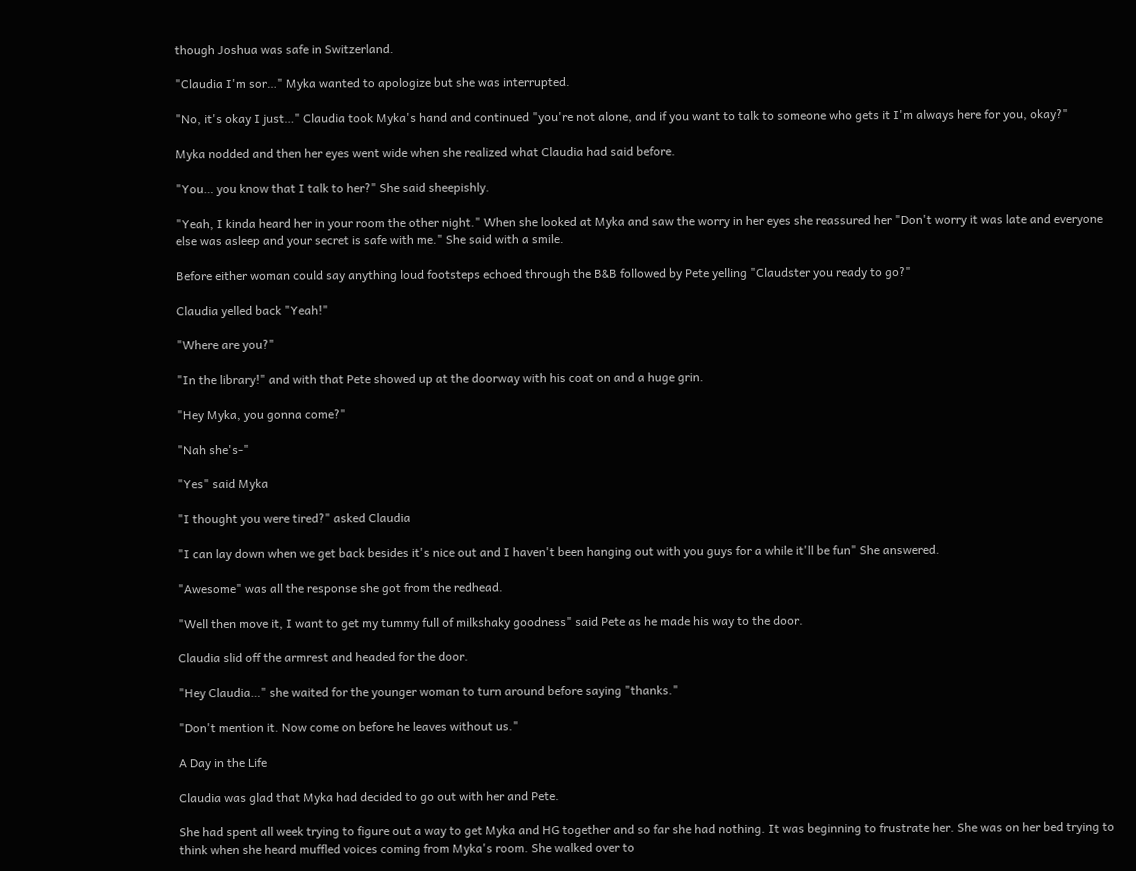though Joshua was safe in Switzerland.

"Claudia I'm sor…" Myka wanted to apologize but she was interrupted.

"No, it's okay I just…" Claudia took Myka's hand and continued "you're not alone, and if you want to talk to someone who gets it I'm always here for you, okay?"

Myka nodded and then her eyes went wide when she realized what Claudia had said before.

"You… you know that I talk to her?" She said sheepishly.

"Yeah, I kinda heard her in your room the other night." When she looked at Myka and saw the worry in her eyes she reassured her "Don't worry it was late and everyone else was asleep and your secret is safe with me." She said with a smile.

Before either woman could say anything loud footsteps echoed through the B&B followed by Pete yelling "Claudster you ready to go?"

Claudia yelled back "Yeah!"

"Where are you?"

"In the library!" and with that Pete showed up at the doorway with his coat on and a huge grin.

"Hey Myka, you gonna come?"

"Nah she's-"

"Yes" said Myka

"I thought you were tired?" asked Claudia

"I can lay down when we get back besides it's nice out and I haven't been hanging out with you guys for a while it'll be fun" She answered.

"Awesome" was all the response she got from the redhead.

"Well then move it, I want to get my tummy full of milkshaky goodness" said Pete as he made his way to the door.

Claudia slid off the armrest and headed for the door.

"Hey Claudia…" she waited for the younger woman to turn around before saying "thanks."

"Don't mention it. Now come on before he leaves without us."

A Day in the Life

Claudia was glad that Myka had decided to go out with her and Pete.

She had spent all week trying to figure out a way to get Myka and HG together and so far she had nothing. It was beginning to frustrate her. She was on her bed trying to think when she heard muffled voices coming from Myka's room. She walked over to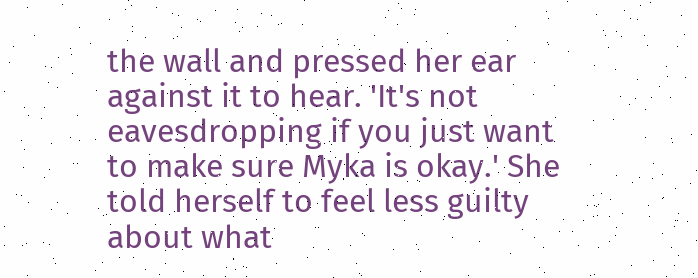the wall and pressed her ear against it to hear. 'It's not eavesdropping if you just want to make sure Myka is okay.' She told herself to feel less guilty about what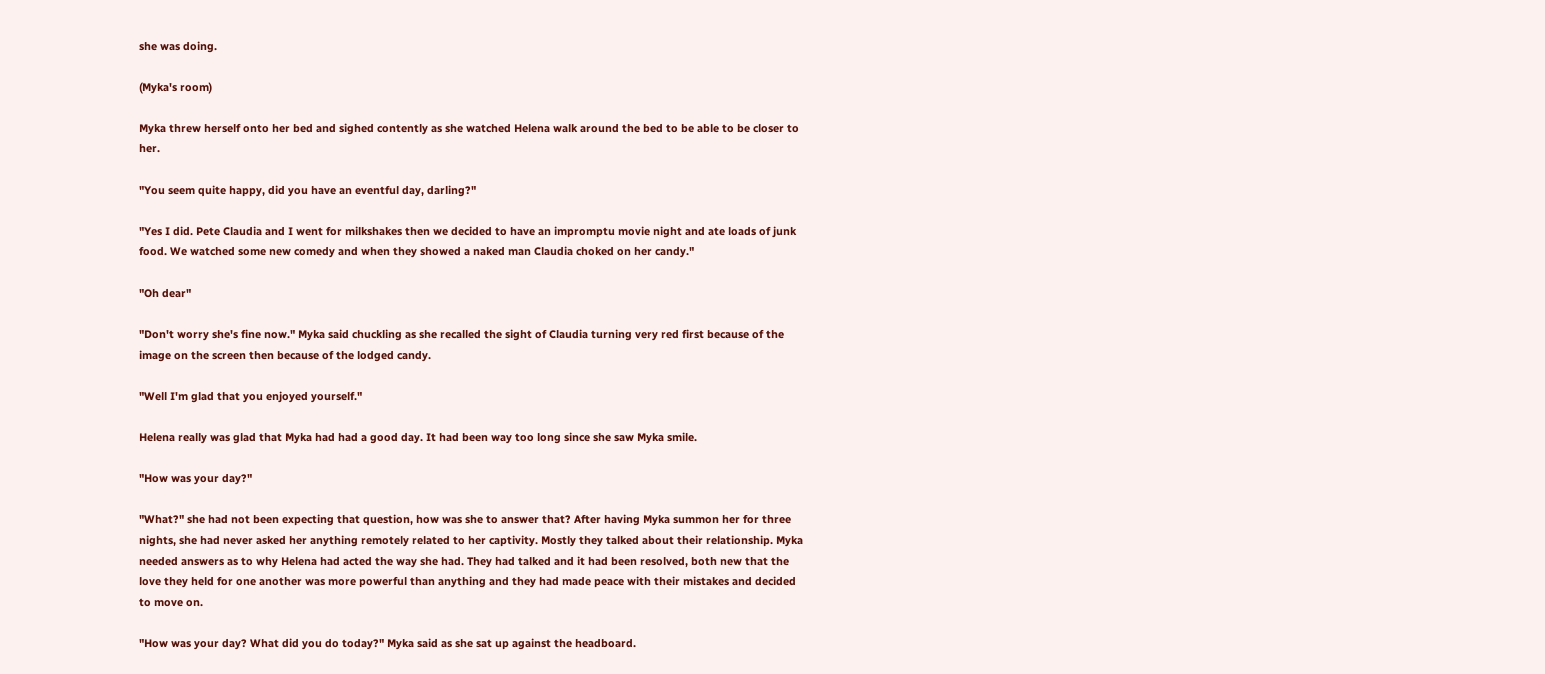she was doing.

(Myka's room)

Myka threw herself onto her bed and sighed contently as she watched Helena walk around the bed to be able to be closer to her.

"You seem quite happy, did you have an eventful day, darling?"

"Yes I did. Pete Claudia and I went for milkshakes then we decided to have an impromptu movie night and ate loads of junk food. We watched some new comedy and when they showed a naked man Claudia choked on her candy."

"Oh dear"

"Don't worry she's fine now." Myka said chuckling as she recalled the sight of Claudia turning very red first because of the image on the screen then because of the lodged candy.

"Well I'm glad that you enjoyed yourself."

Helena really was glad that Myka had had a good day. It had been way too long since she saw Myka smile.

"How was your day?"

"What?" she had not been expecting that question, how was she to answer that? After having Myka summon her for three nights, she had never asked her anything remotely related to her captivity. Mostly they talked about their relationship. Myka needed answers as to why Helena had acted the way she had. They had talked and it had been resolved, both new that the love they held for one another was more powerful than anything and they had made peace with their mistakes and decided to move on.

"How was your day? What did you do today?" Myka said as she sat up against the headboard.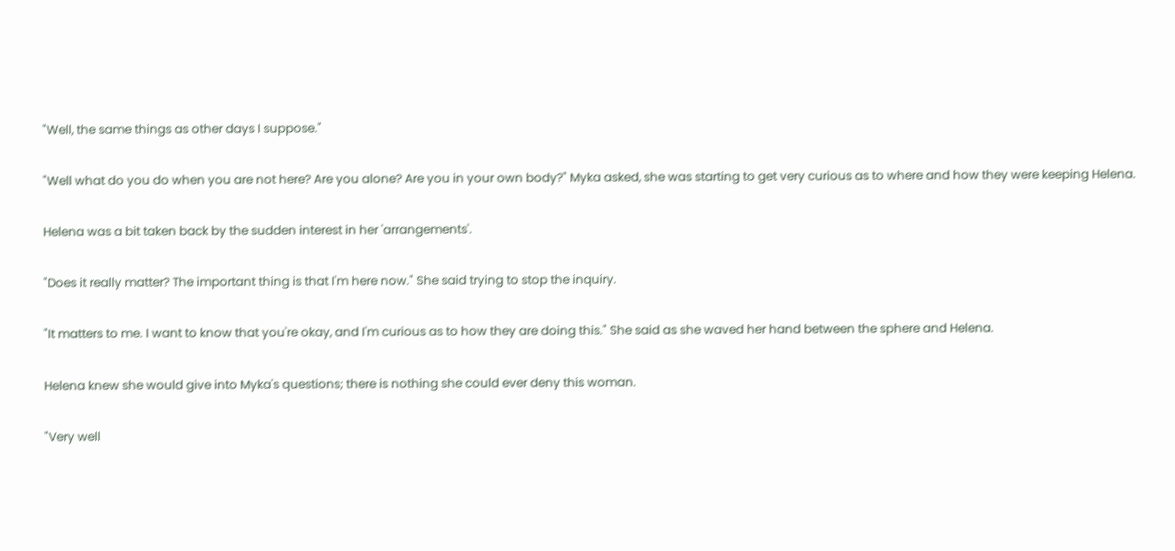"Well, the same things as other days I suppose."

"Well what do you do when you are not here? Are you alone? Are you in your own body?" Myka asked, she was starting to get very curious as to where and how they were keeping Helena.

Helena was a bit taken back by the sudden interest in her 'arrangements'.

"Does it really matter? The important thing is that I'm here now." She said trying to stop the inquiry.

"It matters to me. I want to know that you're okay, and I'm curious as to how they are doing this." She said as she waved her hand between the sphere and Helena.

Helena knew she would give into Myka's questions; there is nothing she could ever deny this woman.

"Very well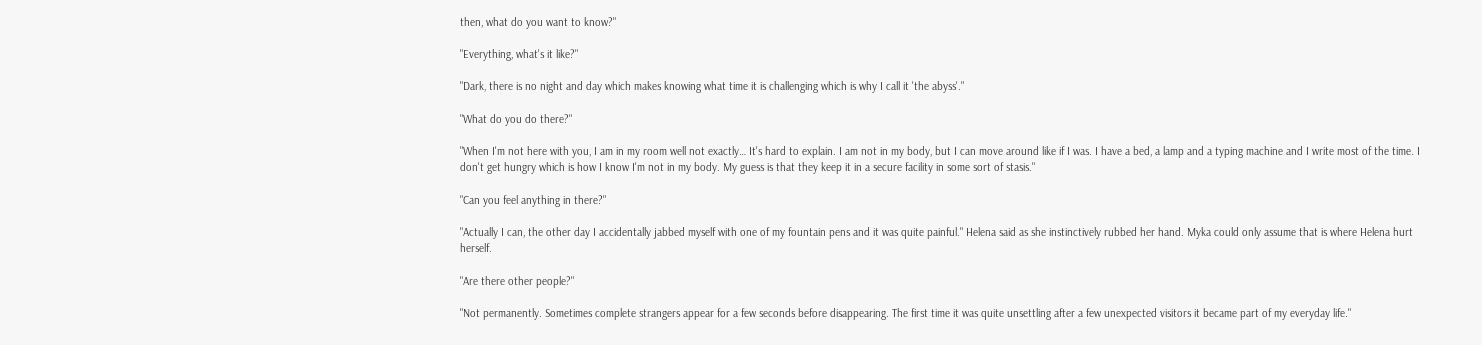then, what do you want to know?"

"Everything, what's it like?"

"Dark, there is no night and day which makes knowing what time it is challenging which is why I call it 'the abyss'."

"What do you do there?"

"When I'm not here with you, I am in my room well not exactly… It's hard to explain. I am not in my body, but I can move around like if I was. I have a bed, a lamp and a typing machine and I write most of the time. I don't get hungry which is how I know I'm not in my body. My guess is that they keep it in a secure facility in some sort of stasis."

"Can you feel anything in there?"

"Actually I can, the other day I accidentally jabbed myself with one of my fountain pens and it was quite painful." Helena said as she instinctively rubbed her hand. Myka could only assume that is where Helena hurt herself.

"Are there other people?"

"Not permanently. Sometimes complete strangers appear for a few seconds before disappearing. The first time it was quite unsettling after a few unexpected visitors it became part of my everyday life."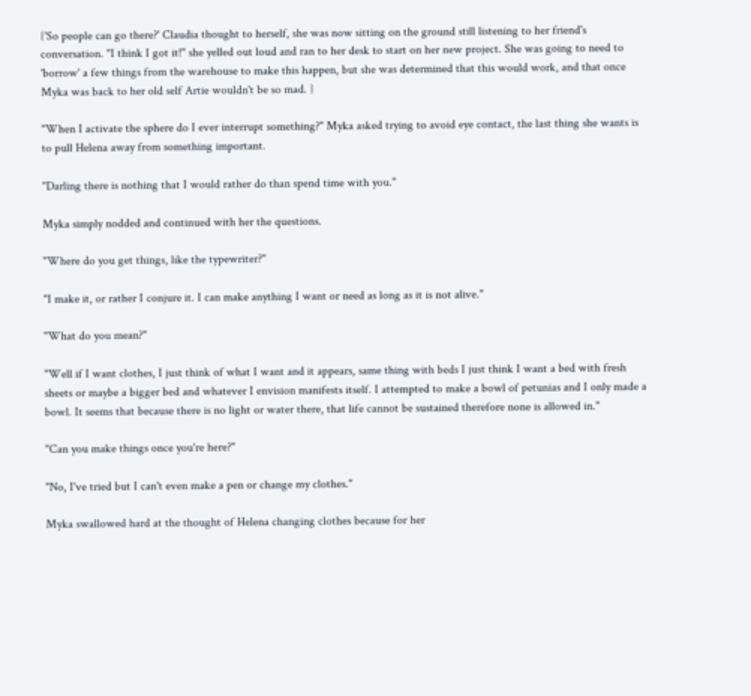{'So people can go there?' Claudia thought to herself, she was now sitting on the ground still listening to her friend's conversation. "I think I got it!" she yelled out loud and ran to her desk to start on her new project. She was going to need to 'borrow' a few things from the warehouse to make this happen, but she was determined that this would work, and that once Myka was back to her old self Artie wouldn't be so mad. }

"When I activate the sphere do I ever interrupt something?" Myka asked trying to avoid eye contact, the last thing she wants is to pull Helena away from something important.

"Darling there is nothing that I would rather do than spend time with you."

Myka simply nodded and continued with her the questions.

"Where do you get things, like the typewriter?"

"I make it, or rather I conjure it. I can make anything I want or need as long as it is not alive."

"What do you mean?"

"Well if I want clothes, I just think of what I want and it appears, same thing with beds I just think I want a bed with fresh sheets or maybe a bigger bed and whatever I envision manifests itself. I attempted to make a bowl of petunias and I only made a bowl. It seems that because there is no light or water there, that life cannot be sustained therefore none is allowed in."

"Can you make things once you're here?"

"No, I've tried but I can't even make a pen or change my clothes."

Myka swallowed hard at the thought of Helena changing clothes because for her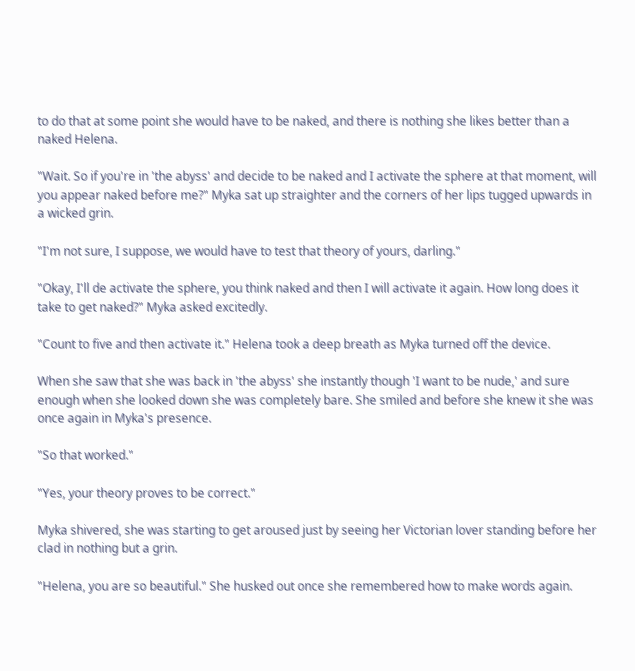to do that at some point she would have to be naked, and there is nothing she likes better than a naked Helena.

"Wait. So if you're in 'the abyss' and decide to be naked and I activate the sphere at that moment, will you appear naked before me?" Myka sat up straighter and the corners of her lips tugged upwards in a wicked grin.

"I'm not sure, I suppose, we would have to test that theory of yours, darling."

"Okay, I'll de activate the sphere, you think naked and then I will activate it again. How long does it take to get naked?" Myka asked excitedly.

"Count to five and then activate it." Helena took a deep breath as Myka turned off the device.

When she saw that she was back in 'the abyss' she instantly though 'I want to be nude,' and sure enough when she looked down she was completely bare. She smiled and before she knew it she was once again in Myka's presence.

"So that worked."

"Yes, your theory proves to be correct."

Myka shivered, she was starting to get aroused just by seeing her Victorian lover standing before her clad in nothing but a grin.

"Helena, you are so beautiful." She husked out once she remembered how to make words again.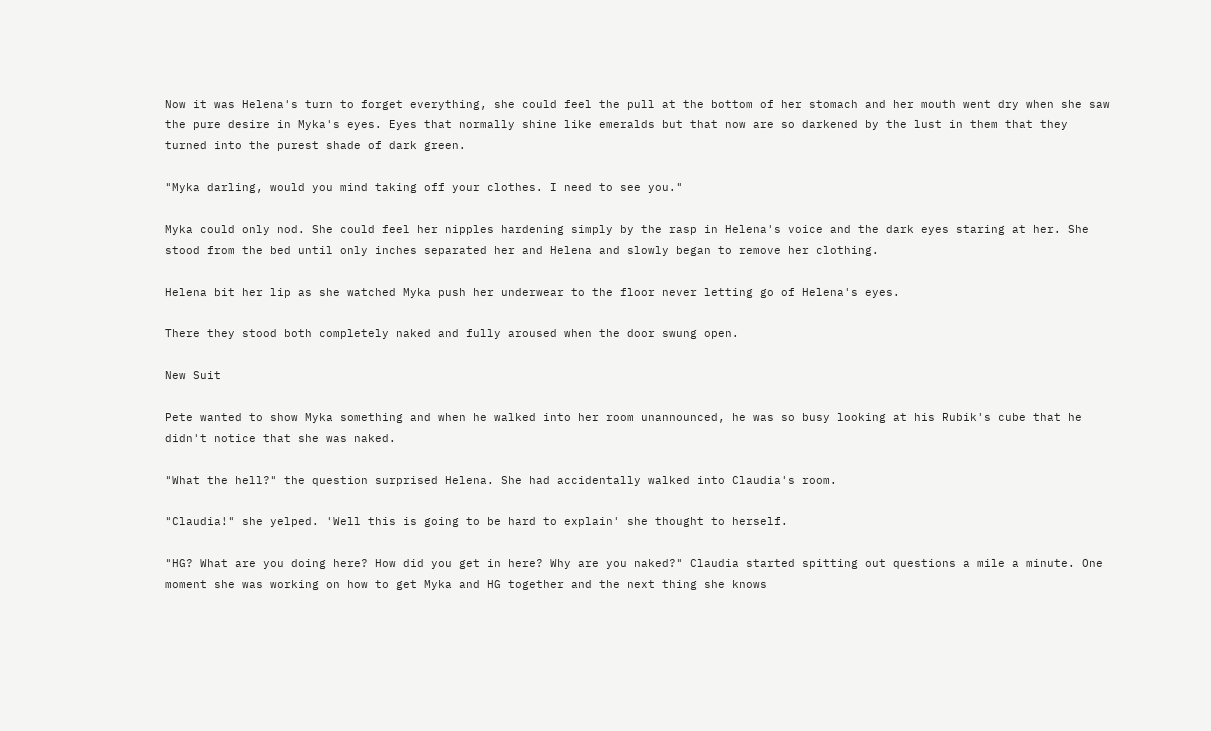Now it was Helena's turn to forget everything, she could feel the pull at the bottom of her stomach and her mouth went dry when she saw the pure desire in Myka's eyes. Eyes that normally shine like emeralds but that now are so darkened by the lust in them that they turned into the purest shade of dark green.

"Myka darling, would you mind taking off your clothes. I need to see you."

Myka could only nod. She could feel her nipples hardening simply by the rasp in Helena's voice and the dark eyes staring at her. She stood from the bed until only inches separated her and Helena and slowly began to remove her clothing.

Helena bit her lip as she watched Myka push her underwear to the floor never letting go of Helena's eyes.

There they stood both completely naked and fully aroused when the door swung open.

New Suit

Pete wanted to show Myka something and when he walked into her room unannounced, he was so busy looking at his Rubik's cube that he didn't notice that she was naked.

"What the hell?" the question surprised Helena. She had accidentally walked into Claudia's room.

"Claudia!" she yelped. 'Well this is going to be hard to explain' she thought to herself.

"HG? What are you doing here? How did you get in here? Why are you naked?" Claudia started spitting out questions a mile a minute. One moment she was working on how to get Myka and HG together and the next thing she knows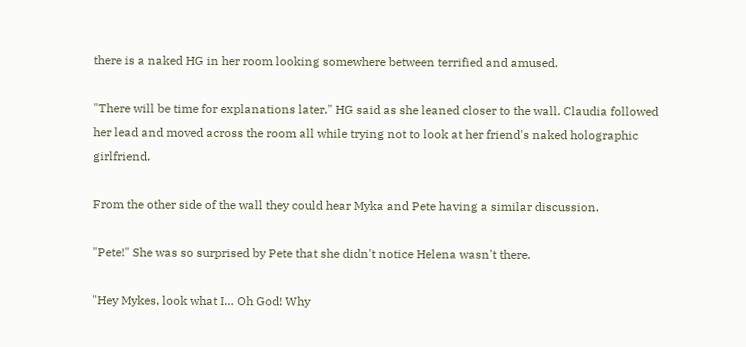there is a naked HG in her room looking somewhere between terrified and amused.

"There will be time for explanations later." HG said as she leaned closer to the wall. Claudia followed her lead and moved across the room all while trying not to look at her friend's naked holographic girlfriend.

From the other side of the wall they could hear Myka and Pete having a similar discussion.

"Pete!" She was so surprised by Pete that she didn't notice Helena wasn't there.

"Hey Mykes, look what I… Oh God! Why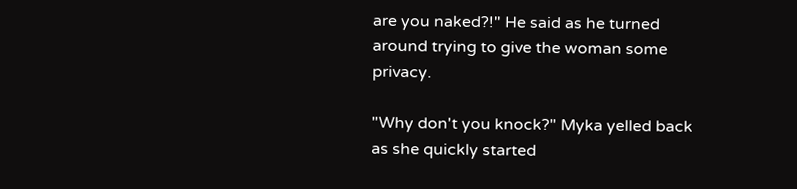are you naked?!" He said as he turned around trying to give the woman some privacy.

"Why don't you knock?" Myka yelled back as she quickly started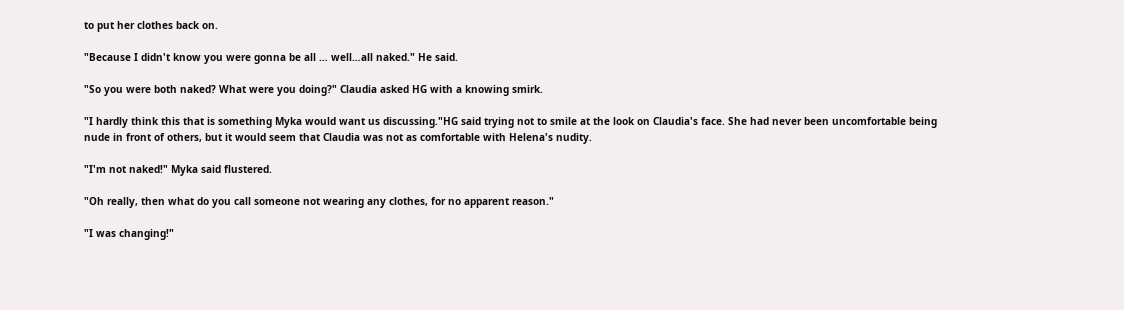to put her clothes back on.

"Because I didn't know you were gonna be all … well…all naked." He said.

"So you were both naked? What were you doing?" Claudia asked HG with a knowing smirk.

"I hardly think this that is something Myka would want us discussing."HG said trying not to smile at the look on Claudia's face. She had never been uncomfortable being nude in front of others, but it would seem that Claudia was not as comfortable with Helena's nudity.

"I'm not naked!" Myka said flustered.

"Oh really, then what do you call someone not wearing any clothes, for no apparent reason."

"I was changing!"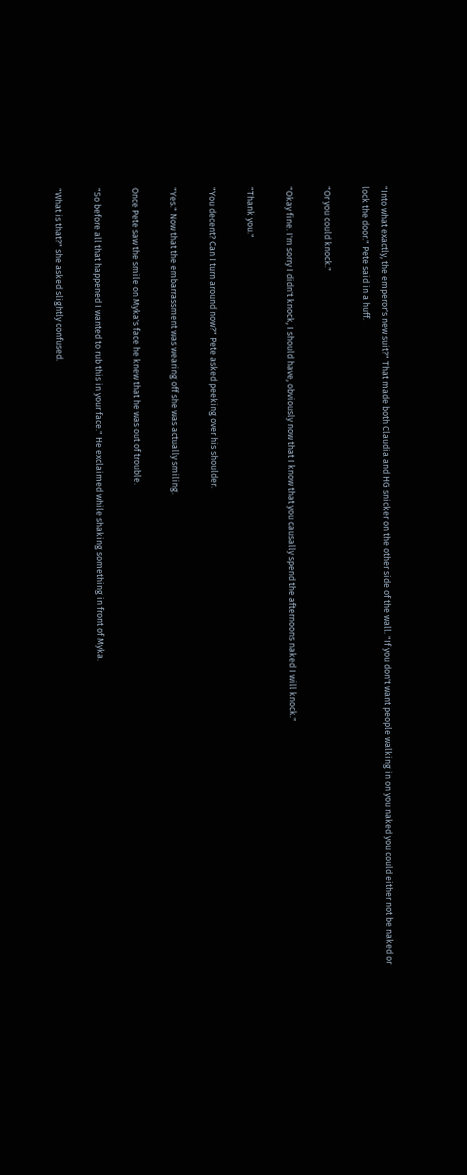"Into what exactly, the emperor's new suit?" That made both Claudia and HG snicker on the other side of the wall. "If you don't want people walking in on you naked you could either not be naked or lock the door." Pete said in a huff.

"Or you could knock."

"Okay fine. I'm sorry I didn't knock, I should have, obviously now that I know that you causally spend the afternoons naked I will knock."

"Thank you."

"You decent? Can I turn around now?" Pete asked peeking over his shoulder.

"Yes." Now that the embarrassment was wearing off she was actually smiling.

Once Pete saw the smile on Myka's face he knew that he was out of trouble.

"So before all that happened I wanted to rub this in your face." He exclaimed while shaking something in front of Myka.

"What is that?" she asked slightly confused.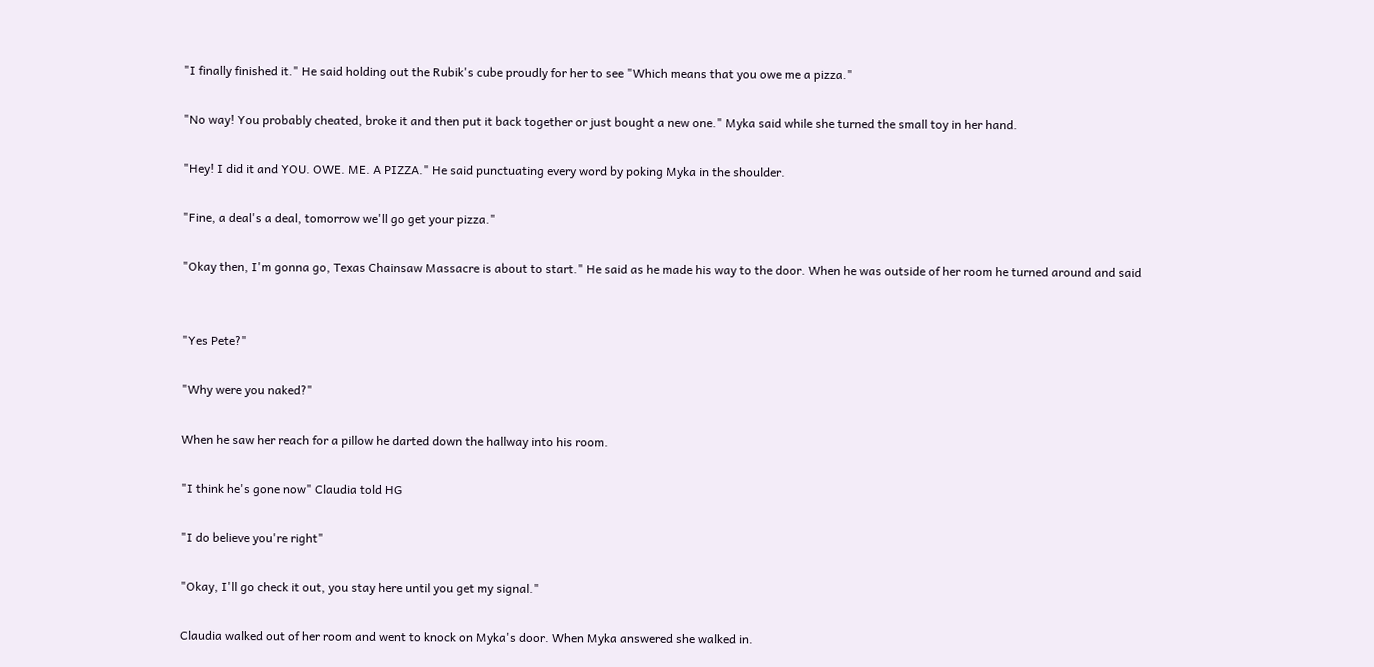"I finally finished it." He said holding out the Rubik's cube proudly for her to see "Which means that you owe me a pizza."

"No way! You probably cheated, broke it and then put it back together or just bought a new one." Myka said while she turned the small toy in her hand.

"Hey! I did it and YOU. OWE. ME. A PIZZA." He said punctuating every word by poking Myka in the shoulder.

"Fine, a deal's a deal, tomorrow we'll go get your pizza."

"Okay then, I'm gonna go, Texas Chainsaw Massacre is about to start." He said as he made his way to the door. When he was outside of her room he turned around and said


"Yes Pete?"

"Why were you naked?"

When he saw her reach for a pillow he darted down the hallway into his room.

"I think he's gone now" Claudia told HG

"I do believe you're right"

"Okay, I'll go check it out, you stay here until you get my signal."

Claudia walked out of her room and went to knock on Myka's door. When Myka answered she walked in.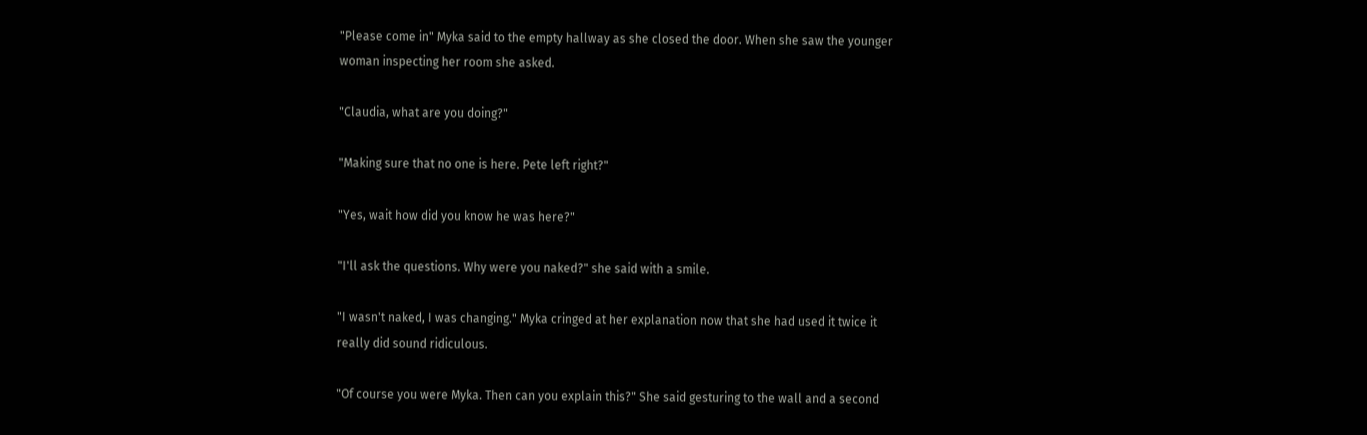"Please come in" Myka said to the empty hallway as she closed the door. When she saw the younger woman inspecting her room she asked.

"Claudia, what are you doing?"

"Making sure that no one is here. Pete left right?"

"Yes, wait how did you know he was here?"

"I'll ask the questions. Why were you naked?" she said with a smile.

"I wasn't naked, I was changing." Myka cringed at her explanation now that she had used it twice it really did sound ridiculous.

"Of course you were Myka. Then can you explain this?" She said gesturing to the wall and a second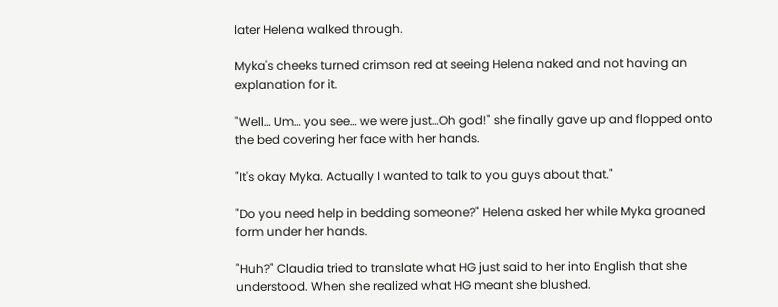later Helena walked through.

Myka's cheeks turned crimson red at seeing Helena naked and not having an explanation for it.

"Well… Um… you see… we were just…Oh god!" she finally gave up and flopped onto the bed covering her face with her hands.

"It's okay Myka. Actually I wanted to talk to you guys about that."

"Do you need help in bedding someone?" Helena asked her while Myka groaned form under her hands.

"Huh?" Claudia tried to translate what HG just said to her into English that she understood. When she realized what HG meant she blushed.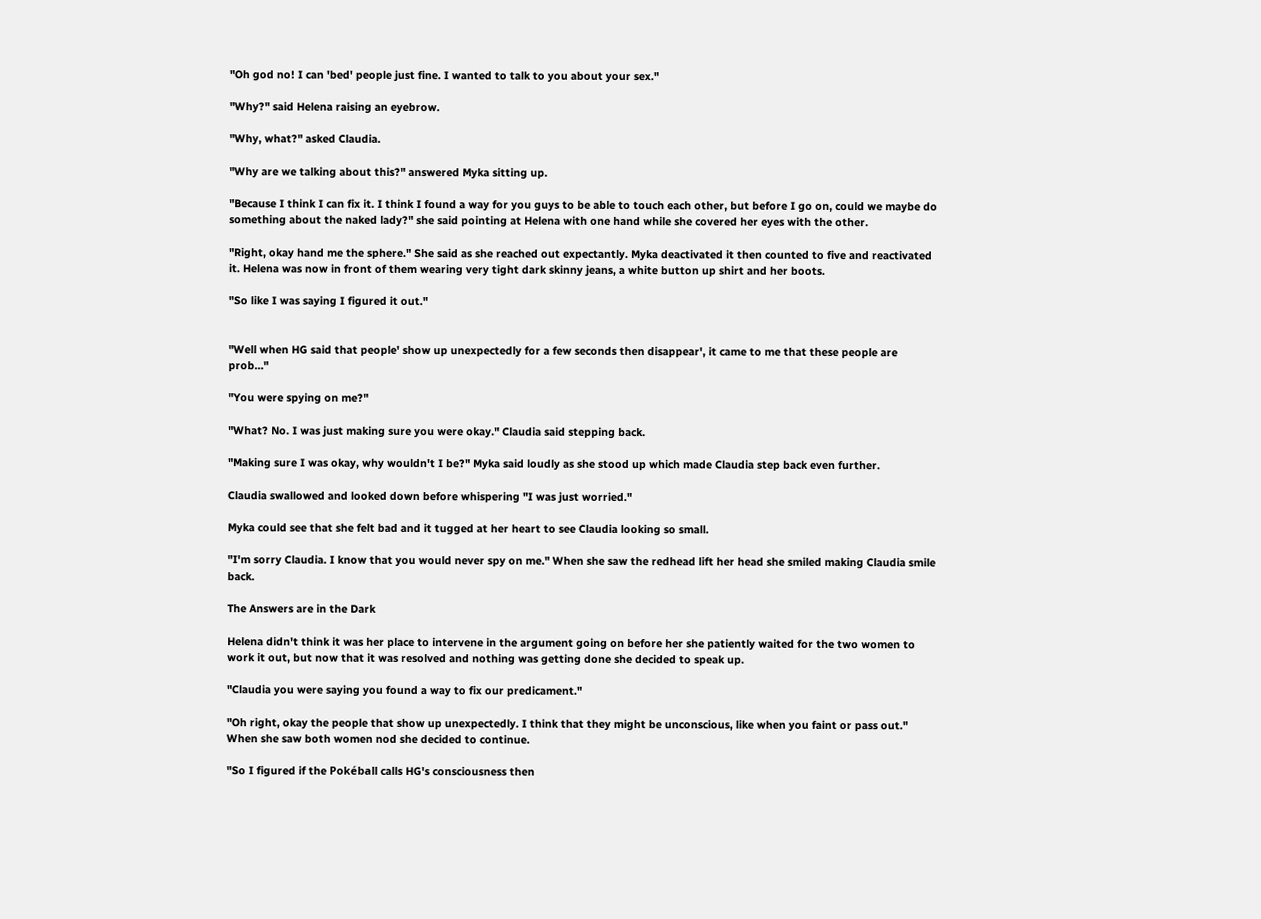"Oh god no! I can 'bed' people just fine. I wanted to talk to you about your sex."

"Why?" said Helena raising an eyebrow.

"Why, what?" asked Claudia.

"Why are we talking about this?" answered Myka sitting up.

"Because I think I can fix it. I think I found a way for you guys to be able to touch each other, but before I go on, could we maybe do something about the naked lady?" she said pointing at Helena with one hand while she covered her eyes with the other.

"Right, okay hand me the sphere." She said as she reached out expectantly. Myka deactivated it then counted to five and reactivated it. Helena was now in front of them wearing very tight dark skinny jeans, a white button up shirt and her boots.

"So like I was saying I figured it out."


"Well when HG said that people' show up unexpectedly for a few seconds then disappear', it came to me that these people are prob…"

"You were spying on me?"

"What? No. I was just making sure you were okay." Claudia said stepping back.

"Making sure I was okay, why wouldn't I be?" Myka said loudly as she stood up which made Claudia step back even further.

Claudia swallowed and looked down before whispering "I was just worried."

Myka could see that she felt bad and it tugged at her heart to see Claudia looking so small.

"I'm sorry Claudia. I know that you would never spy on me." When she saw the redhead lift her head she smiled making Claudia smile back.

The Answers are in the Dark

Helena didn't think it was her place to intervene in the argument going on before her she patiently waited for the two women to work it out, but now that it was resolved and nothing was getting done she decided to speak up.

"Claudia you were saying you found a way to fix our predicament."

"Oh right, okay the people that show up unexpectedly. I think that they might be unconscious, like when you faint or pass out." When she saw both women nod she decided to continue.

"So I figured if the Pokéball calls HG's consciousness then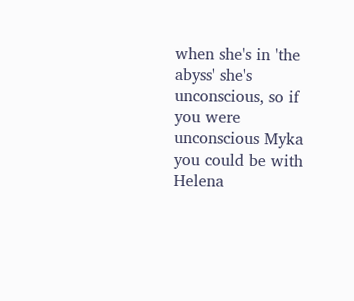when she's in 'the abyss' she's unconscious, so if you were unconscious Myka you could be with Helena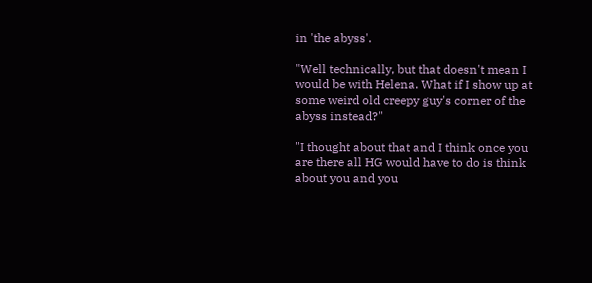in 'the abyss'.

"Well technically, but that doesn't mean I would be with Helena. What if I show up at some weird old creepy guy's corner of the abyss instead?"

"I thought about that and I think once you are there all HG would have to do is think about you and you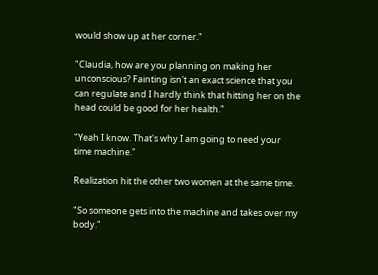would show up at her corner."

"Claudia, how are you planning on making her unconscious? Fainting isn't an exact science that you can regulate and I hardly think that hitting her on the head could be good for her health."

"Yeah I know. That's why I am going to need your time machine."

Realization hit the other two women at the same time.

"So someone gets into the machine and takes over my body."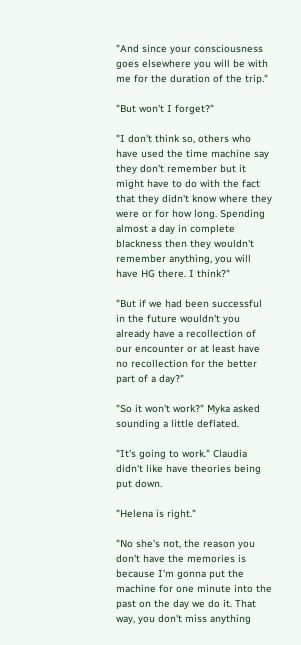"And since your consciousness goes elsewhere you will be with me for the duration of the trip."

"But won't I forget?"

"I don't think so, others who have used the time machine say they don't remember but it might have to do with the fact that they didn't know where they were or for how long. Spending almost a day in complete blackness then they wouldn't remember anything, you will have HG there. I think?"

"But if we had been successful in the future wouldn't you already have a recollection of our encounter or at least have no recollection for the better part of a day?"

"So it won't work?" Myka asked sounding a little deflated.

"It's going to work." Claudia didn't like have theories being put down.

"Helena is right."

"No she's not, the reason you don't have the memories is because I'm gonna put the machine for one minute into the past on the day we do it. That way, you don't miss anything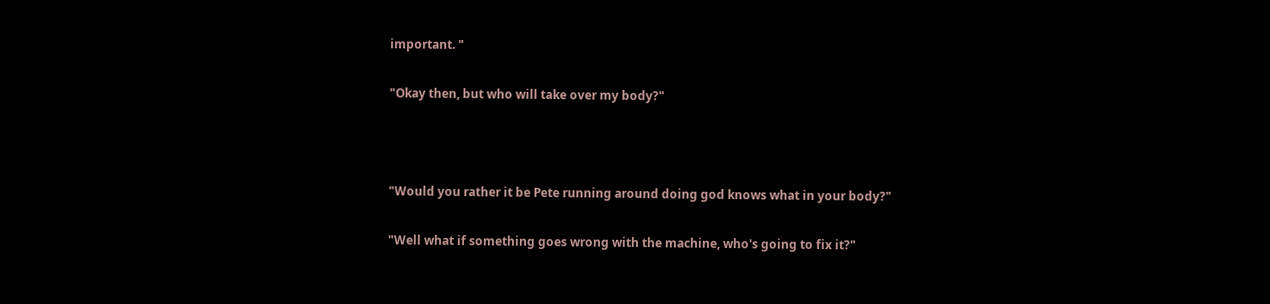important. "

"Okay then, but who will take over my body?"



"Would you rather it be Pete running around doing god knows what in your body?"

"Well what if something goes wrong with the machine, who's going to fix it?"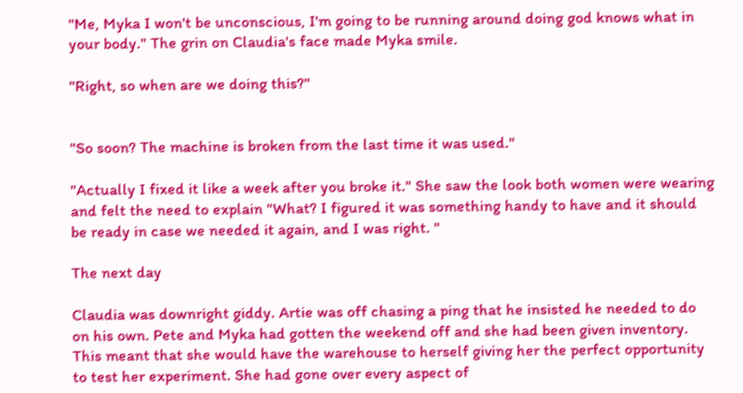"Me, Myka I won't be unconscious, I'm going to be running around doing god knows what in your body." The grin on Claudia's face made Myka smile.

"Right, so when are we doing this?"


"So soon? The machine is broken from the last time it was used."

"Actually I fixed it like a week after you broke it." She saw the look both women were wearing and felt the need to explain "What? I figured it was something handy to have and it should be ready in case we needed it again, and I was right. "

The next day

Claudia was downright giddy. Artie was off chasing a ping that he insisted he needed to do on his own. Pete and Myka had gotten the weekend off and she had been given inventory. This meant that she would have the warehouse to herself giving her the perfect opportunity to test her experiment. She had gone over every aspect of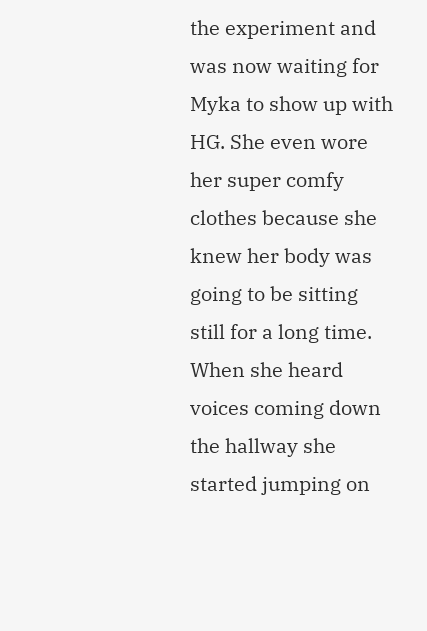the experiment and was now waiting for Myka to show up with HG. She even wore her super comfy clothes because she knew her body was going to be sitting still for a long time. When she heard voices coming down the hallway she started jumping on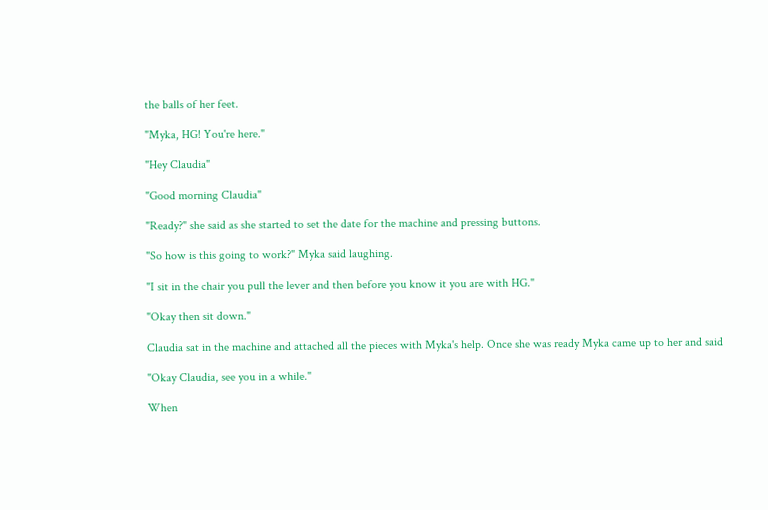the balls of her feet.

"Myka, HG! You're here."

"Hey Claudia"

"Good morning Claudia"

"Ready?" she said as she started to set the date for the machine and pressing buttons.

"So how is this going to work?" Myka said laughing.

"I sit in the chair you pull the lever and then before you know it you are with HG."

"Okay then sit down."

Claudia sat in the machine and attached all the pieces with Myka's help. Once she was ready Myka came up to her and said

"Okay Claudia, see you in a while."

When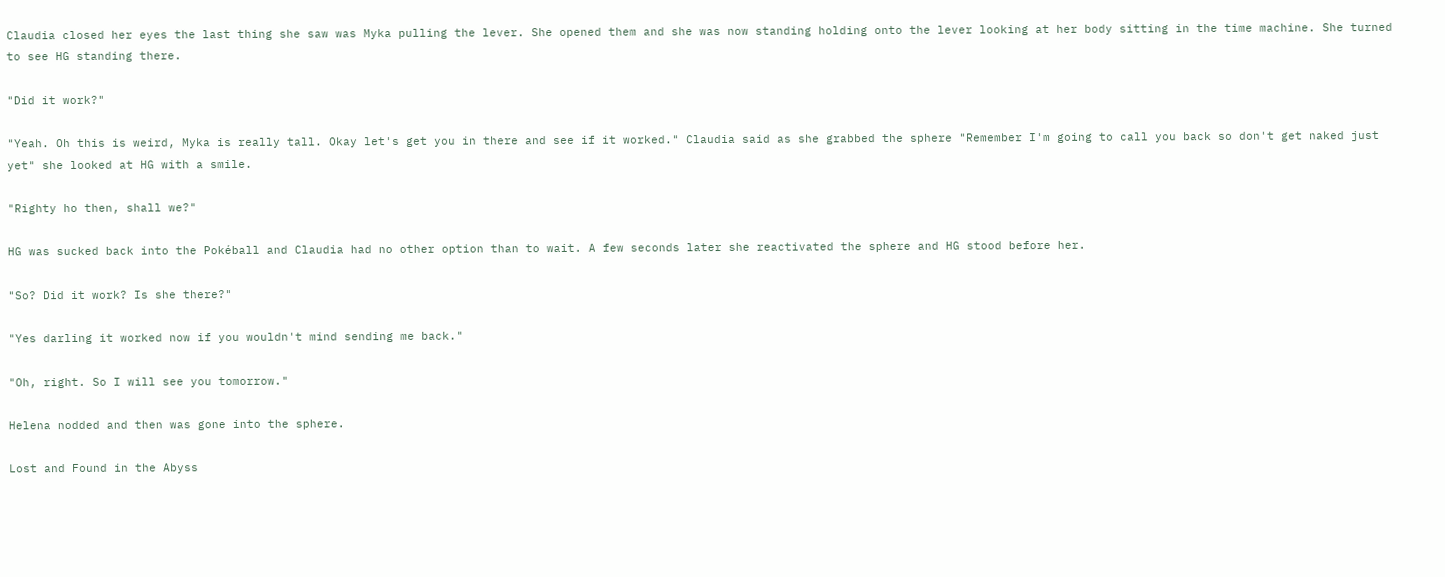Claudia closed her eyes the last thing she saw was Myka pulling the lever. She opened them and she was now standing holding onto the lever looking at her body sitting in the time machine. She turned to see HG standing there.

"Did it work?"

"Yeah. Oh this is weird, Myka is really tall. Okay let's get you in there and see if it worked." Claudia said as she grabbed the sphere "Remember I'm going to call you back so don't get naked just yet" she looked at HG with a smile.

"Righty ho then, shall we?"

HG was sucked back into the Pokéball and Claudia had no other option than to wait. A few seconds later she reactivated the sphere and HG stood before her.

"So? Did it work? Is she there?"

"Yes darling it worked now if you wouldn't mind sending me back."

"Oh, right. So I will see you tomorrow."

Helena nodded and then was gone into the sphere.

Lost and Found in the Abyss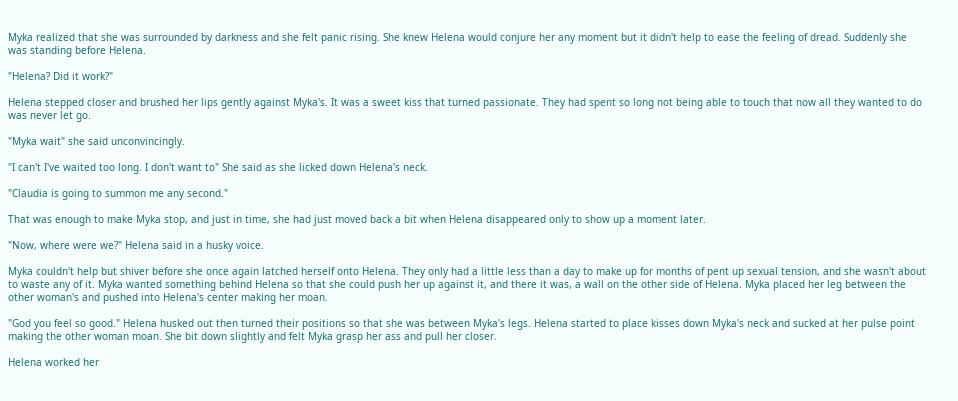Myka realized that she was surrounded by darkness and she felt panic rising. She knew Helena would conjure her any moment but it didn't help to ease the feeling of dread. Suddenly she was standing before Helena.

"Helena? Did it work?"

Helena stepped closer and brushed her lips gently against Myka's. It was a sweet kiss that turned passionate. They had spent so long not being able to touch that now all they wanted to do was never let go.

"Myka wait" she said unconvincingly.

"I can't I've waited too long. I don't want to" She said as she licked down Helena's neck.

"Claudia is going to summon me any second."

That was enough to make Myka stop, and just in time, she had just moved back a bit when Helena disappeared only to show up a moment later.

"Now, where were we?" Helena said in a husky voice.

Myka couldn't help but shiver before she once again latched herself onto Helena. They only had a little less than a day to make up for months of pent up sexual tension, and she wasn't about to waste any of it. Myka wanted something behind Helena so that she could push her up against it, and there it was, a wall on the other side of Helena. Myka placed her leg between the other woman's and pushed into Helena's center making her moan.

"God you feel so good." Helena husked out then turned their positions so that she was between Myka's legs. Helena started to place kisses down Myka's neck and sucked at her pulse point making the other woman moan. She bit down slightly and felt Myka grasp her ass and pull her closer.

Helena worked her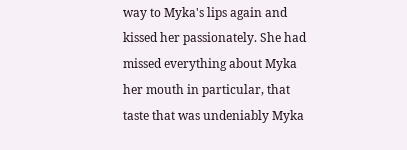way to Myka's lips again and kissed her passionately. She had missed everything about Myka her mouth in particular, that taste that was undeniably Myka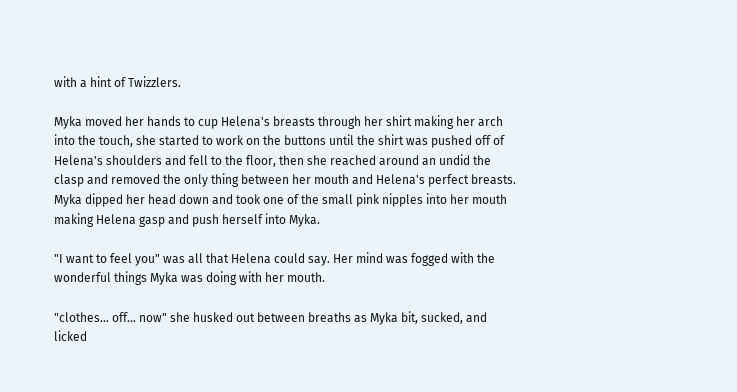with a hint of Twizzlers.

Myka moved her hands to cup Helena's breasts through her shirt making her arch into the touch, she started to work on the buttons until the shirt was pushed off of Helena's shoulders and fell to the floor, then she reached around an undid the clasp and removed the only thing between her mouth and Helena's perfect breasts. Myka dipped her head down and took one of the small pink nipples into her mouth making Helena gasp and push herself into Myka.

"I want to feel you" was all that Helena could say. Her mind was fogged with the wonderful things Myka was doing with her mouth.

"clothes… off… now" she husked out between breaths as Myka bit, sucked, and licked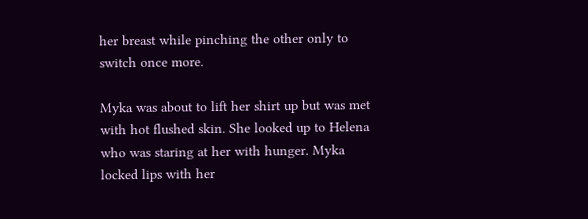her breast while pinching the other only to switch once more.

Myka was about to lift her shirt up but was met with hot flushed skin. She looked up to Helena who was staring at her with hunger. Myka locked lips with her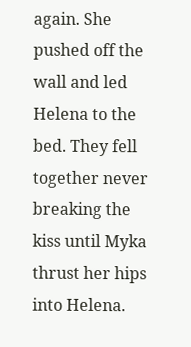again. She pushed off the wall and led Helena to the bed. They fell together never breaking the kiss until Myka thrust her hips into Helena.